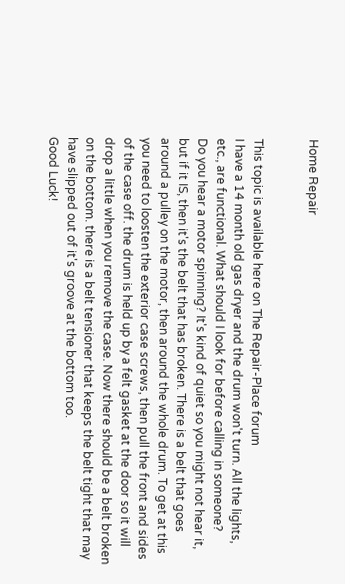Home Repair


This topic is available here on The Repair-Place forum
I have a 14 month old gas dryer and the drum won't turn. All the lights, etc., are functional. What should I look for before calling in someone?
Do you hear a motor spinning? It's kind of quiet so you might not hear it, but if it IS, then it's the belt that has broken. There is a belt that goes around a pulley on the motor, then around the whole drum. To get at this you need to loosten the exterior case screws, then pull the front and sides of the case off. the drum is held up by a felt gasket at the door so it will drop a little when you remove the case. Now there should be a belt broken on the bottom. there is a belt tensioner that keeps the belt tight that may have slipped out of it's groove at the bottom too.
Good Luck!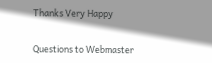Thanks Very Happy


Questions to Webmaster